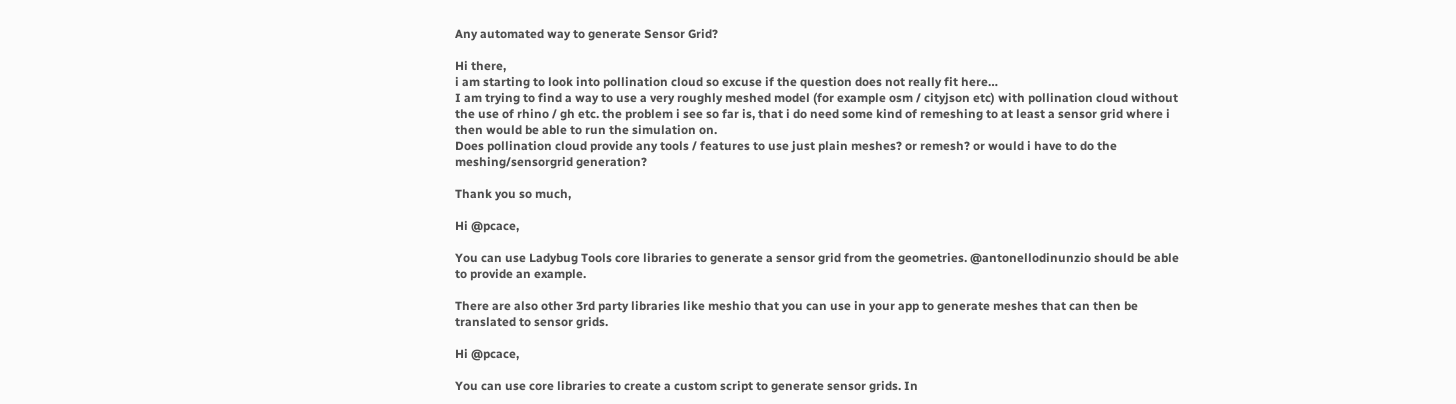Any automated way to generate Sensor Grid?

Hi there,
i am starting to look into pollination cloud so excuse if the question does not really fit here…
I am trying to find a way to use a very roughly meshed model (for example osm / cityjson etc) with pollination cloud without the use of rhino / gh etc. the problem i see so far is, that i do need some kind of remeshing to at least a sensor grid where i then would be able to run the simulation on.
Does pollination cloud provide any tools / features to use just plain meshes? or remesh? or would i have to do the meshing/sensorgrid generation?

Thank you so much,

Hi @pcace,

You can use Ladybug Tools core libraries to generate a sensor grid from the geometries. @antonellodinunzio should be able to provide an example.

There are also other 3rd party libraries like meshio that you can use in your app to generate meshes that can then be translated to sensor grids.

Hi @pcace,

You can use core libraries to create a custom script to generate sensor grids. In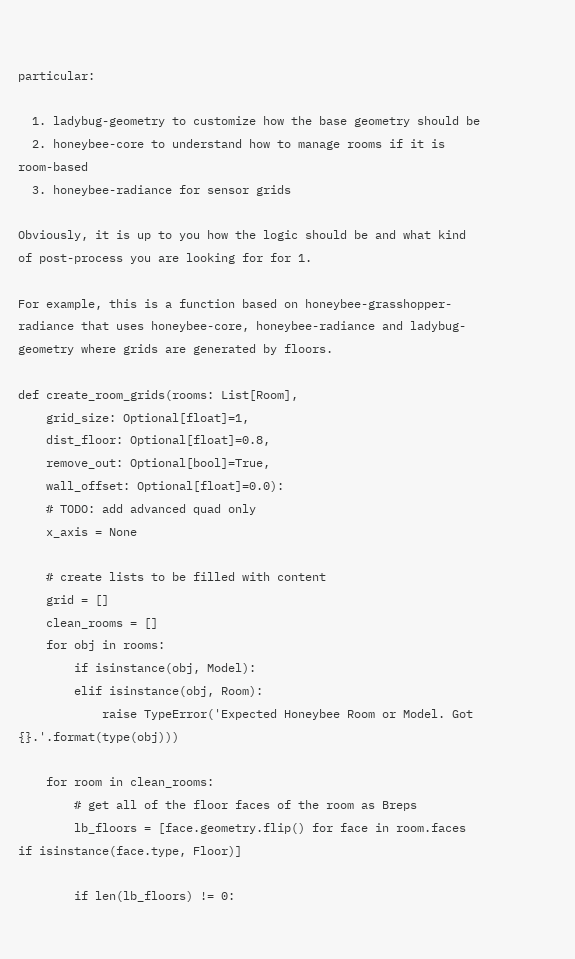particular:

  1. ladybug-geometry to customize how the base geometry should be
  2. honeybee-core to understand how to manage rooms if it is room-based
  3. honeybee-radiance for sensor grids

Obviously, it is up to you how the logic should be and what kind of post-process you are looking for for 1.

For example, this is a function based on honeybee-grasshopper-radiance that uses honeybee-core, honeybee-radiance and ladybug-geometry where grids are generated by floors.

def create_room_grids(rooms: List[Room],
    grid_size: Optional[float]=1,
    dist_floor: Optional[float]=0.8,
    remove_out: Optional[bool]=True,
    wall_offset: Optional[float]=0.0):
    # TODO: add advanced quad only
    x_axis = None

    # create lists to be filled with content
    grid = []
    clean_rooms = []
    for obj in rooms:
        if isinstance(obj, Model):
        elif isinstance(obj, Room):
            raise TypeError('Expected Honeybee Room or Model. Got {}.'.format(type(obj)))

    for room in clean_rooms:
        # get all of the floor faces of the room as Breps
        lb_floors = [face.geometry.flip() for face in room.faces if isinstance(face.type, Floor)]

        if len(lb_floors) != 0: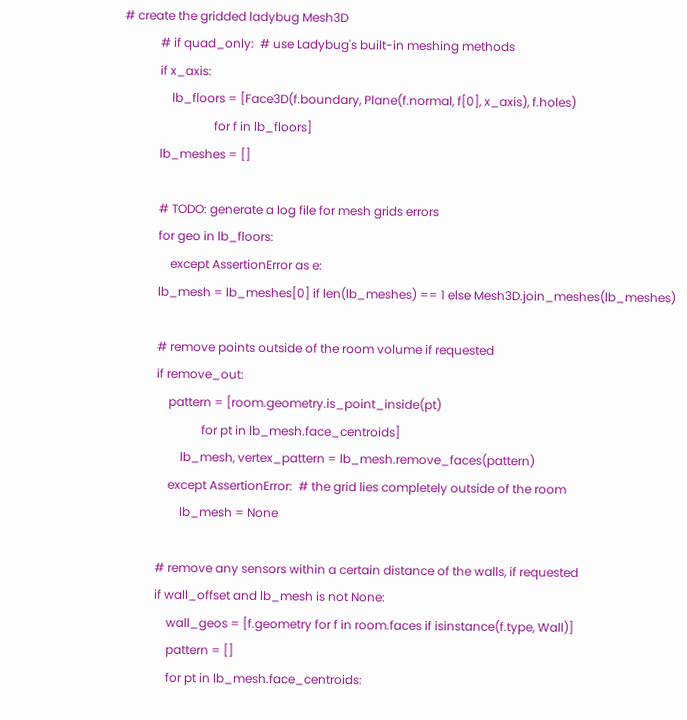# create the gridded ladybug Mesh3D
            # if quad_only:  # use Ladybug's built-in meshing methods
            if x_axis:
                lb_floors = [Face3D(f.boundary, Plane(f.normal, f[0], x_axis), f.holes)
                              for f in lb_floors]
            lb_meshes = []

            # TODO: generate a log file for mesh grids errors
            for geo in lb_floors:
                except AssertionError as e:
            lb_mesh = lb_meshes[0] if len(lb_meshes) == 1 else Mesh3D.join_meshes(lb_meshes)

            # remove points outside of the room volume if requested
            if remove_out:
                pattern = [room.geometry.is_point_inside(pt)
                           for pt in lb_mesh.face_centroids]
                    lb_mesh, vertex_pattern = lb_mesh.remove_faces(pattern)
                except AssertionError:  # the grid lies completely outside of the room
                    lb_mesh = None

            # remove any sensors within a certain distance of the walls, if requested
            if wall_offset and lb_mesh is not None:
                wall_geos = [f.geometry for f in room.faces if isinstance(f.type, Wall)]
                pattern = []
                for pt in lb_mesh.face_centroids: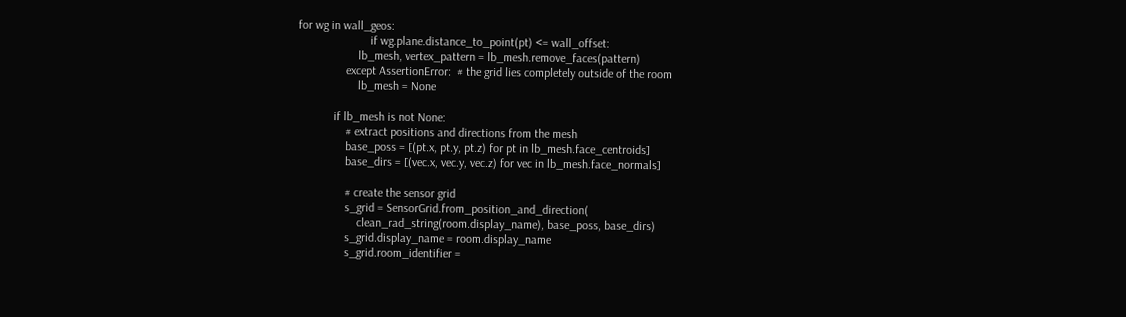for wg in wall_geos:
                        if wg.plane.distance_to_point(pt) <= wall_offset:
                    lb_mesh, vertex_pattern = lb_mesh.remove_faces(pattern)
                except AssertionError:  # the grid lies completely outside of the room
                    lb_mesh = None

            if lb_mesh is not None:
                # extract positions and directions from the mesh
                base_poss = [(pt.x, pt.y, pt.z) for pt in lb_mesh.face_centroids]
                base_dirs = [(vec.x, vec.y, vec.z) for vec in lb_mesh.face_normals]

                # create the sensor grid
                s_grid = SensorGrid.from_position_and_direction(
                    clean_rad_string(room.display_name), base_poss, base_dirs)
                s_grid.display_name = room.display_name
                s_grid.room_identifier =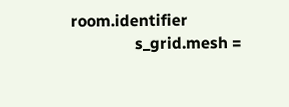room.identifier
                s_grid.mesh =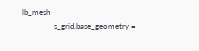lb_mesh
                s_grid.base_geometry =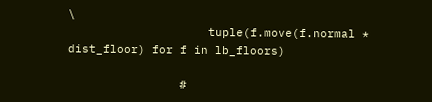\
                    tuple(f.move(f.normal * dist_floor) for f in lb_floors)

                #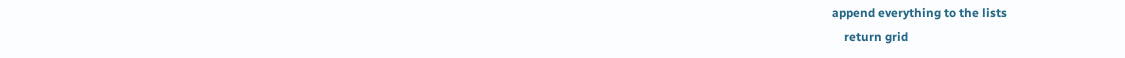append everything to the lists
    return grid